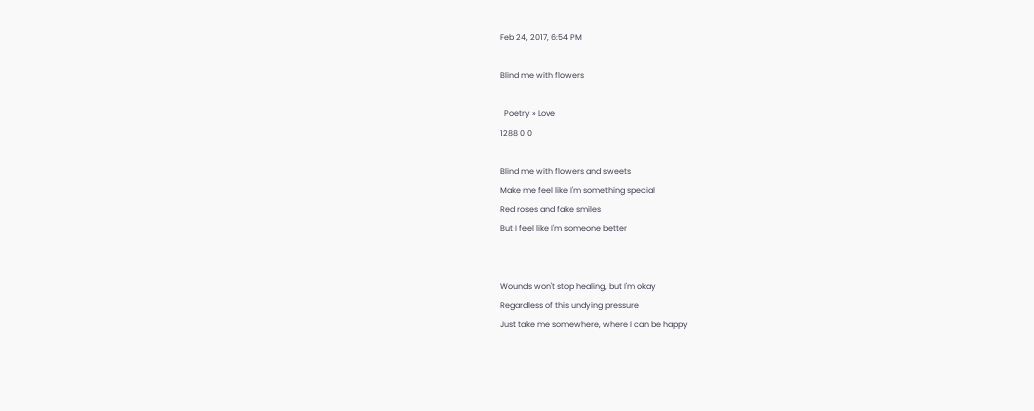Feb 24, 2017, 6:54 PM

Blind me with flowers

  Poetry » Love
1288 0 0

Blind me with flowers and sweets
Make me feel like I'm something special
Red roses and fake smiles
But I feel like I'm someone better


Wounds won't stop healing, but I'm okay
Regardless of this undying pressure
Just take me somewhere, where I can be happy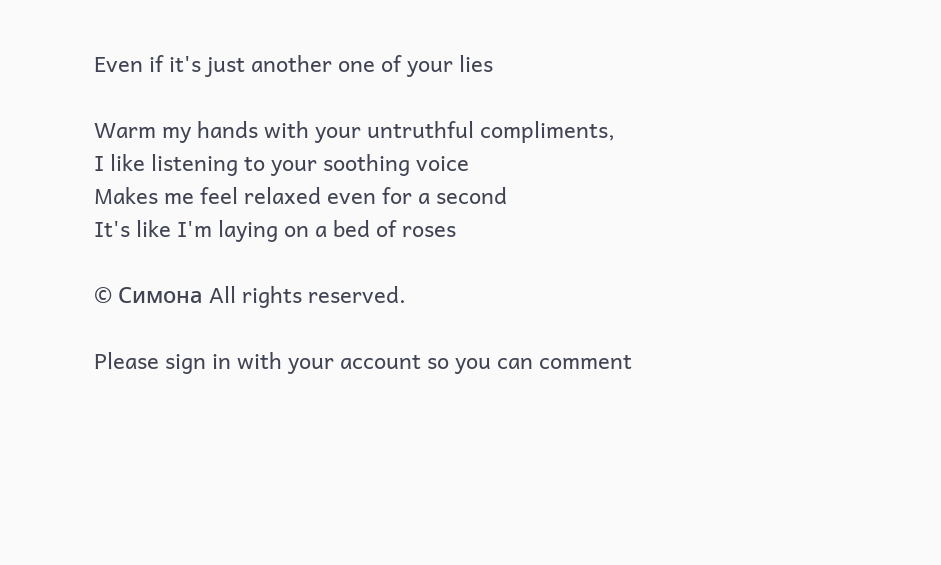Even if it's just another one of your lies

Warm my hands with your untruthful compliments,
I like listening to your soothing voice
Makes me feel relaxed even for a second
It's like I'm laying on a bed of roses

© Симона All rights reserved.

Please sign in with your account so you can comment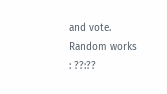and vote.
Random works
: ??:??